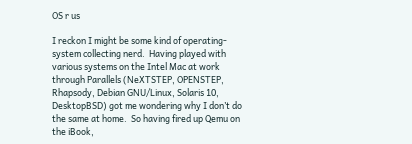OS r us

I reckon I might be some kind of operating-system collecting nerd.  Having played with various systems on the Intel Mac at work through Parallels (NeXTSTEP, OPENSTEP, Rhapsody, Debian GNU/Linux, Solaris 10, DesktopBSD) got me wondering why I don’t do the same at home.  So having fired up Qemu on the iBook,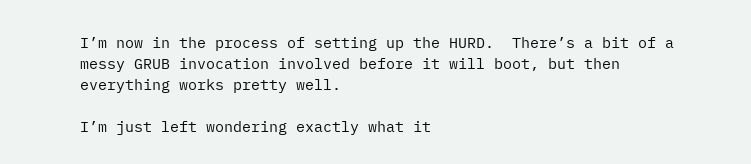I’m now in the process of setting up the HURD.  There’s a bit of a messy GRUB invocation involved before it will boot, but then everything works pretty well.

I’m just left wondering exactly what it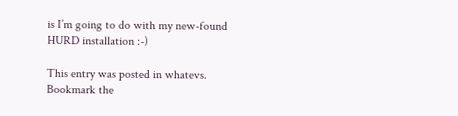is I’m going to do with my new-found HURD installation :-)

This entry was posted in whatevs. Bookmark the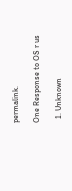permalink.

One Response to OS r us

  1. Unknown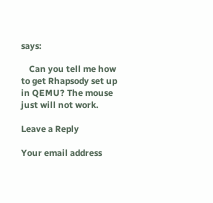says:

    Can you tell me how to get Rhapsody set up in QEMU? The mouse just will not work.

Leave a Reply

Your email address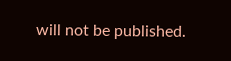will not be published.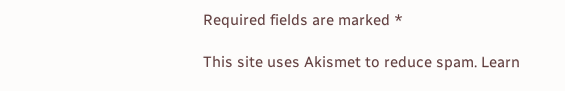Required fields are marked *

This site uses Akismet to reduce spam. Learn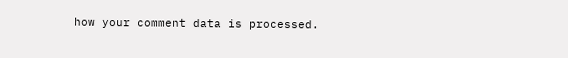how your comment data is processed.